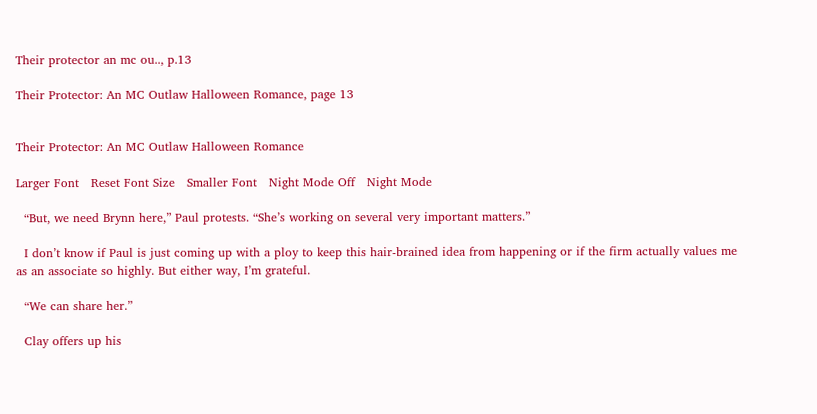Their protector an mc ou.., p.13

Their Protector: An MC Outlaw Halloween Romance, page 13


Their Protector: An MC Outlaw Halloween Romance

Larger Font   Reset Font Size   Smaller Font   Night Mode Off   Night Mode

  “But, we need Brynn here,” Paul protests. “She’s working on several very important matters.”

  I don’t know if Paul is just coming up with a ploy to keep this hair-brained idea from happening or if the firm actually values me as an associate so highly. But either way, I’m grateful.

  “We can share her.”

  Clay offers up his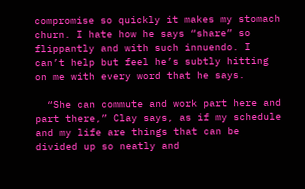compromise so quickly it makes my stomach churn. I hate how he says “share” so flippantly and with such innuendo. I can’t help but feel he’s subtly hitting on me with every word that he says.

  “She can commute and work part here and part there,” Clay says, as if my schedule and my life are things that can be divided up so neatly and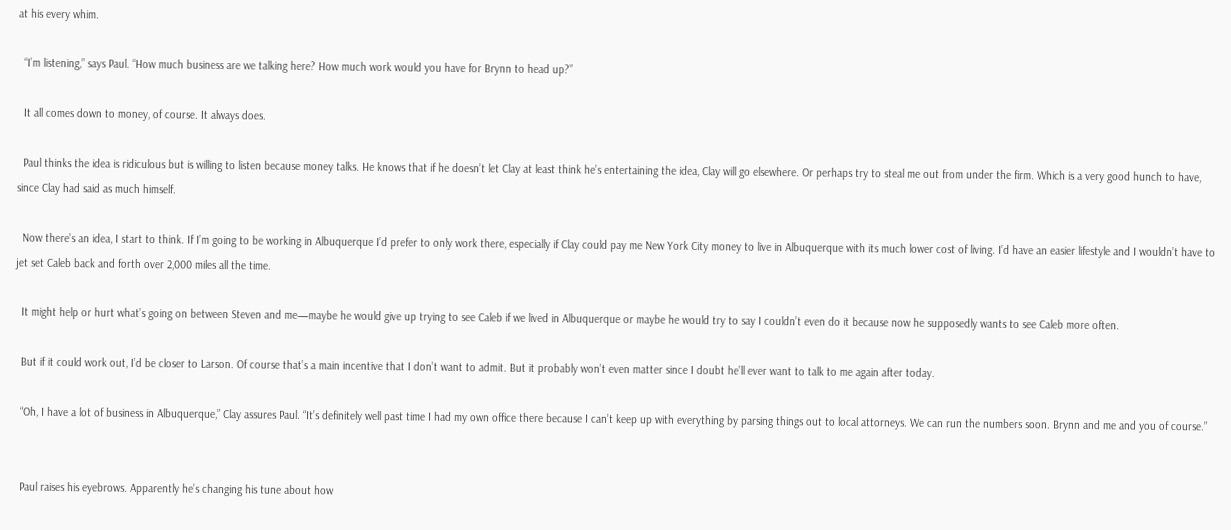at his every whim.

  “I’m listening,” says Paul. “How much business are we talking here? How much work would you have for Brynn to head up?”

  It all comes down to money, of course. It always does.

  Paul thinks the idea is ridiculous but is willing to listen because money talks. He knows that if he doesn’t let Clay at least think he’s entertaining the idea, Clay will go elsewhere. Or perhaps try to steal me out from under the firm. Which is a very good hunch to have, since Clay had said as much himself.

  Now there’s an idea, I start to think. If I’m going to be working in Albuquerque I’d prefer to only work there, especially if Clay could pay me New York City money to live in Albuquerque with its much lower cost of living. I’d have an easier lifestyle and I wouldn’t have to jet set Caleb back and forth over 2,000 miles all the time.

  It might help or hurt what’s going on between Steven and me—maybe he would give up trying to see Caleb if we lived in Albuquerque or maybe he would try to say I couldn’t even do it because now he supposedly wants to see Caleb more often.

  But if it could work out, I’d be closer to Larson. Of course that’s a main incentive that I don’t want to admit. But it probably won’t even matter since I doubt he’ll ever want to talk to me again after today.

  “Oh, I have a lot of business in Albuquerque,” Clay assures Paul. “It’s definitely well past time I had my own office there because I can’t keep up with everything by parsing things out to local attorneys. We can run the numbers soon. Brynn and me and you of course.”


  Paul raises his eyebrows. Apparently he’s changing his tune about how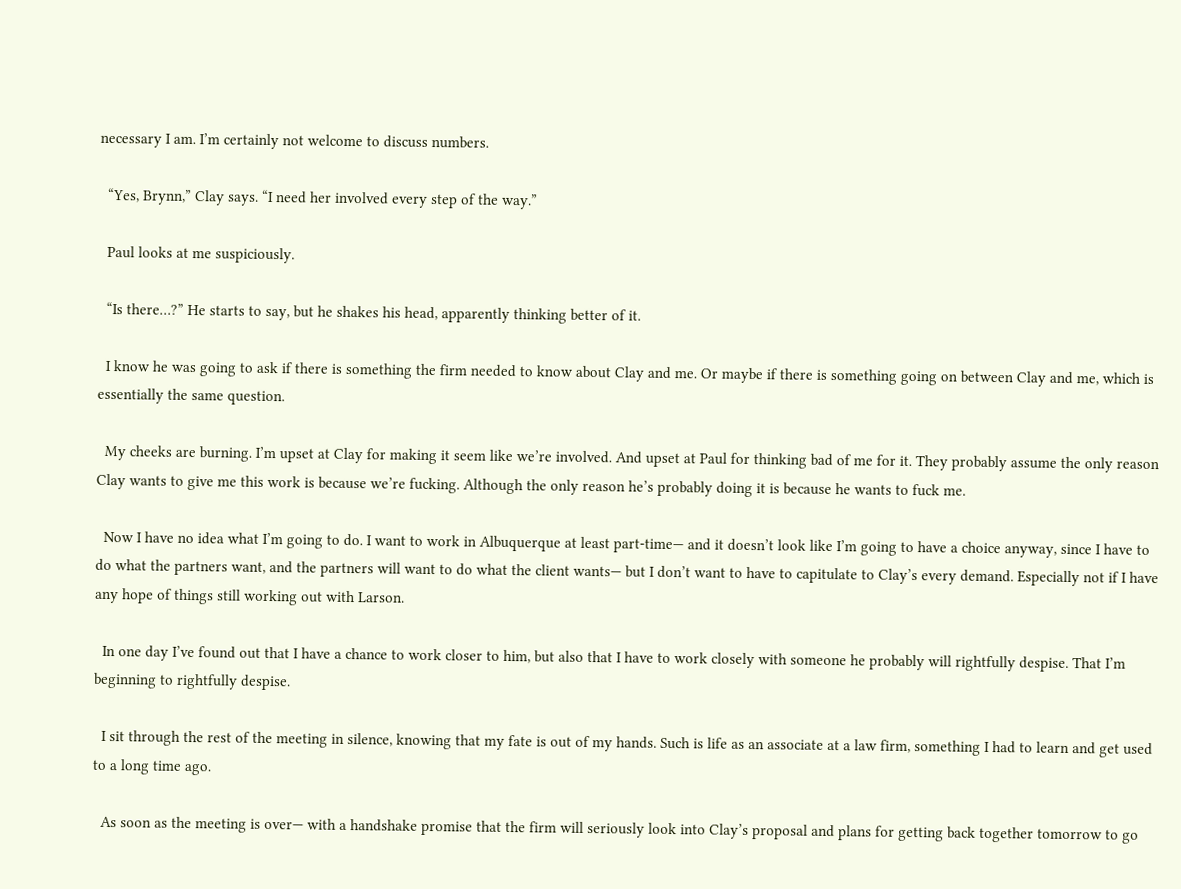necessary I am. I’m certainly not welcome to discuss numbers.

  “Yes, Brynn,” Clay says. “I need her involved every step of the way.”

  Paul looks at me suspiciously.

  “Is there…?” He starts to say, but he shakes his head, apparently thinking better of it.

  I know he was going to ask if there is something the firm needed to know about Clay and me. Or maybe if there is something going on between Clay and me, which is essentially the same question.

  My cheeks are burning. I’m upset at Clay for making it seem like we’re involved. And upset at Paul for thinking bad of me for it. They probably assume the only reason Clay wants to give me this work is because we’re fucking. Although the only reason he’s probably doing it is because he wants to fuck me.

  Now I have no idea what I’m going to do. I want to work in Albuquerque at least part-time— and it doesn’t look like I’m going to have a choice anyway, since I have to do what the partners want, and the partners will want to do what the client wants— but I don’t want to have to capitulate to Clay’s every demand. Especially not if I have any hope of things still working out with Larson.

  In one day I’ve found out that I have a chance to work closer to him, but also that I have to work closely with someone he probably will rightfully despise. That I’m beginning to rightfully despise.

  I sit through the rest of the meeting in silence, knowing that my fate is out of my hands. Such is life as an associate at a law firm, something I had to learn and get used to a long time ago.

  As soon as the meeting is over— with a handshake promise that the firm will seriously look into Clay’s proposal and plans for getting back together tomorrow to go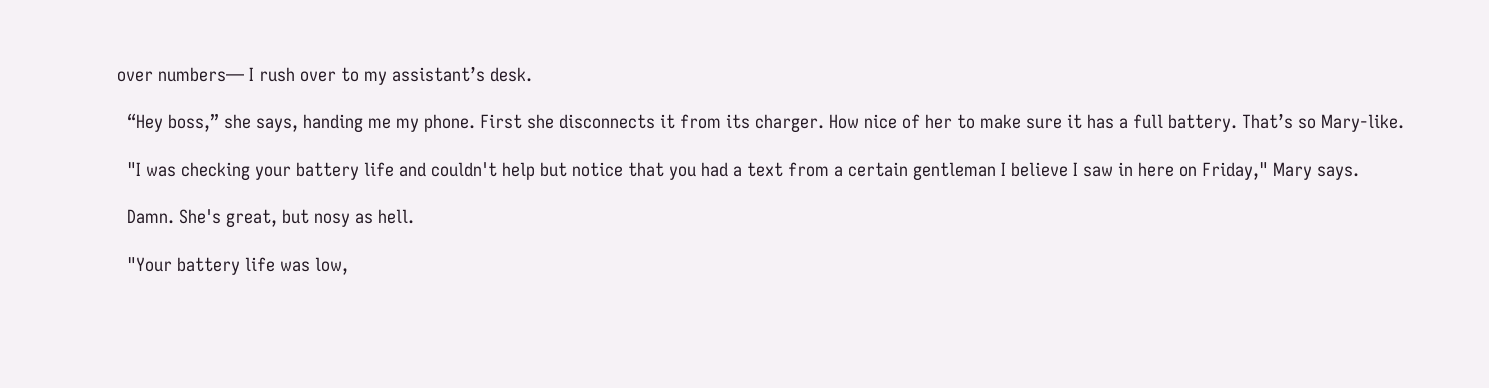over numbers— I rush over to my assistant’s desk.

  “Hey boss,” she says, handing me my phone. First she disconnects it from its charger. How nice of her to make sure it has a full battery. That’s so Mary-like.

  "I was checking your battery life and couldn't help but notice that you had a text from a certain gentleman I believe I saw in here on Friday," Mary says.

  Damn. She's great, but nosy as hell.

  "Your battery life was low,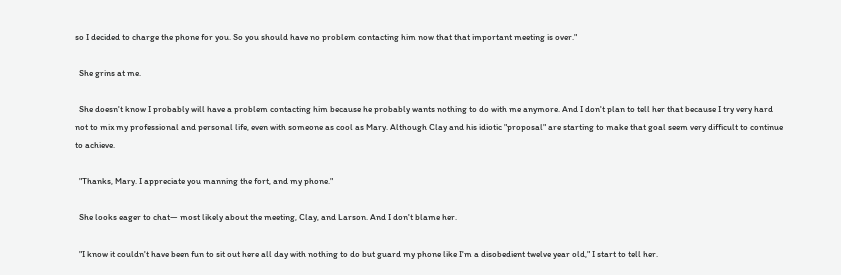so I decided to charge the phone for you. So you should have no problem contacting him now that that important meeting is over."

  She grins at me.

  She doesn't know I probably will have a problem contacting him because he probably wants nothing to do with me anymore. And I don't plan to tell her that because I try very hard not to mix my professional and personal life, even with someone as cool as Mary. Although Clay and his idiotic "proposal" are starting to make that goal seem very difficult to continue to achieve.

  "Thanks, Mary. I appreciate you manning the fort, and my phone."

  She looks eager to chat— most likely about the meeting, Clay, and Larson. And I don't blame her.

  "I know it couldn't have been fun to sit out here all day with nothing to do but guard my phone like I'm a disobedient twelve year old," I start to tell her.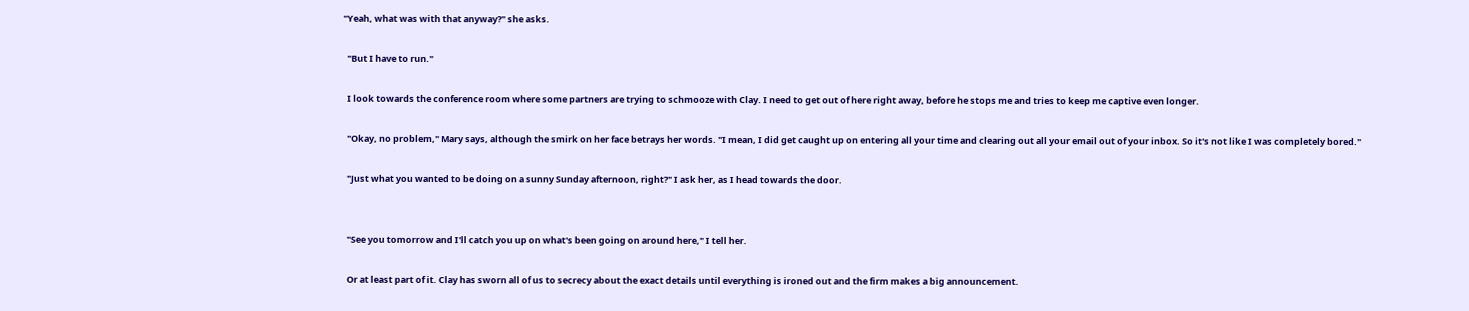"Yeah, what was with that anyway?" she asks.

  "But I have to run."

  I look towards the conference room where some partners are trying to schmooze with Clay. I need to get out of here right away, before he stops me and tries to keep me captive even longer.

  "Okay, no problem," Mary says, although the smirk on her face betrays her words. "I mean, I did get caught up on entering all your time and clearing out all your email out of your inbox. So it's not like I was completely bored."

  "Just what you wanted to be doing on a sunny Sunday afternoon, right?" I ask her, as I head towards the door.


  "See you tomorrow and I'll catch you up on what's been going on around here," I tell her.

  Or at least part of it. Clay has sworn all of us to secrecy about the exact details until everything is ironed out and the firm makes a big announcement.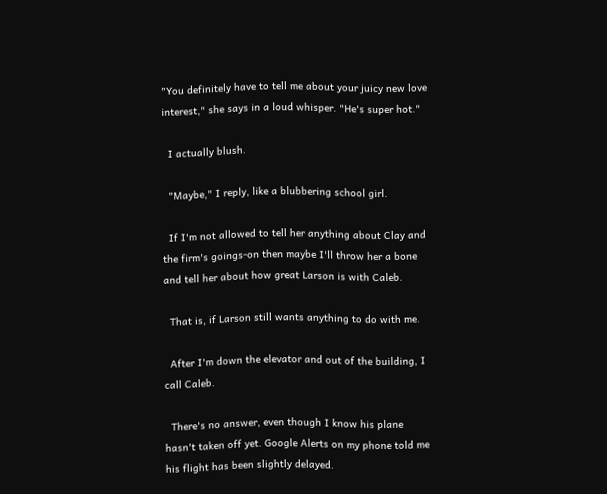"You definitely have to tell me about your juicy new love interest," she says in a loud whisper. "He's super hot."

  I actually blush.

  "Maybe," I reply, like a blubbering school girl.

  If I'm not allowed to tell her anything about Clay and the firm's goings-on then maybe I'll throw her a bone and tell her about how great Larson is with Caleb.

  That is, if Larson still wants anything to do with me.

  After I'm down the elevator and out of the building, I call Caleb.

  There's no answer, even though I know his plane hasn't taken off yet. Google Alerts on my phone told me his flight has been slightly delayed.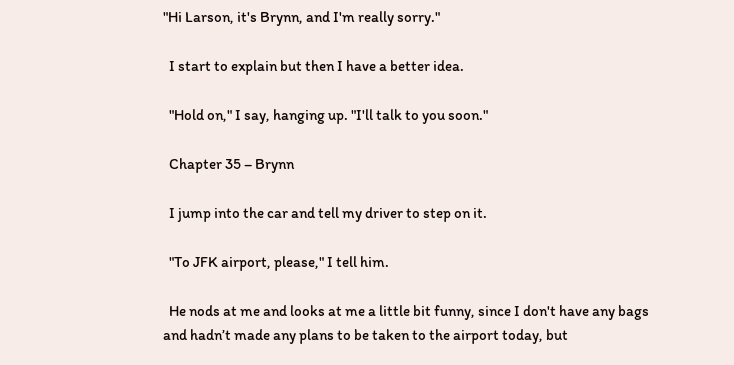"Hi Larson, it's Brynn, and I'm really sorry."

  I start to explain but then I have a better idea.

  "Hold on," I say, hanging up. "I'll talk to you soon."

  Chapter 35 – Brynn

  I jump into the car and tell my driver to step on it.

  "To JFK airport, please," I tell him.

  He nods at me and looks at me a little bit funny, since I don't have any bags and hadn’t made any plans to be taken to the airport today, but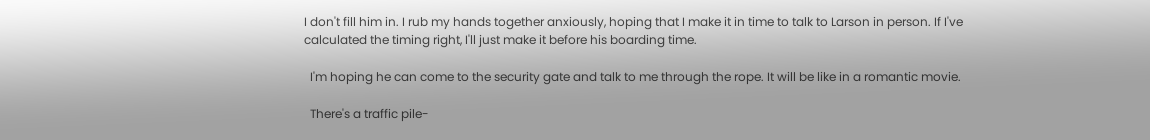I don't fill him in. I rub my hands together anxiously, hoping that I make it in time to talk to Larson in person. If I've calculated the timing right, I'll just make it before his boarding time.

  I'm hoping he can come to the security gate and talk to me through the rope. It will be like in a romantic movie.

  There's a traffic pile-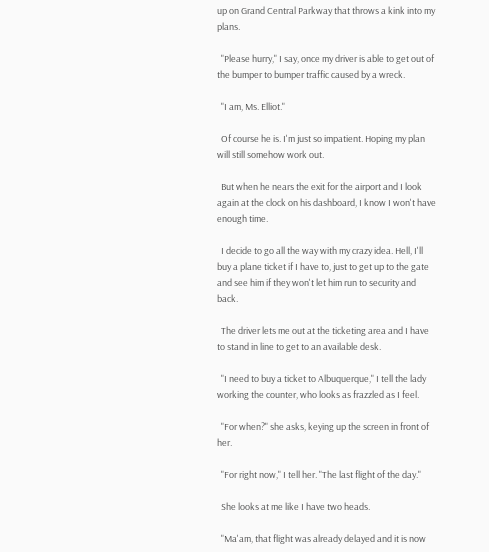up on Grand Central Parkway that throws a kink into my plans.

  "Please hurry," I say, once my driver is able to get out of the bumper to bumper traffic caused by a wreck.

  "I am, Ms. Elliot."

  Of course he is. I'm just so impatient. Hoping my plan will still somehow work out.

  But when he nears the exit for the airport and I look again at the clock on his dashboard, I know I won't have enough time.

  I decide to go all the way with my crazy idea. Hell, I'll buy a plane ticket if I have to, just to get up to the gate and see him if they won't let him run to security and back.

  The driver lets me out at the ticketing area and I have to stand in line to get to an available desk.

  "I need to buy a ticket to Albuquerque," I tell the lady working the counter, who looks as frazzled as I feel.

  "For when?" she asks, keying up the screen in front of her.

  "For right now," I tell her. "The last flight of the day."

  She looks at me like I have two heads.

  "Ma'am, that flight was already delayed and it is now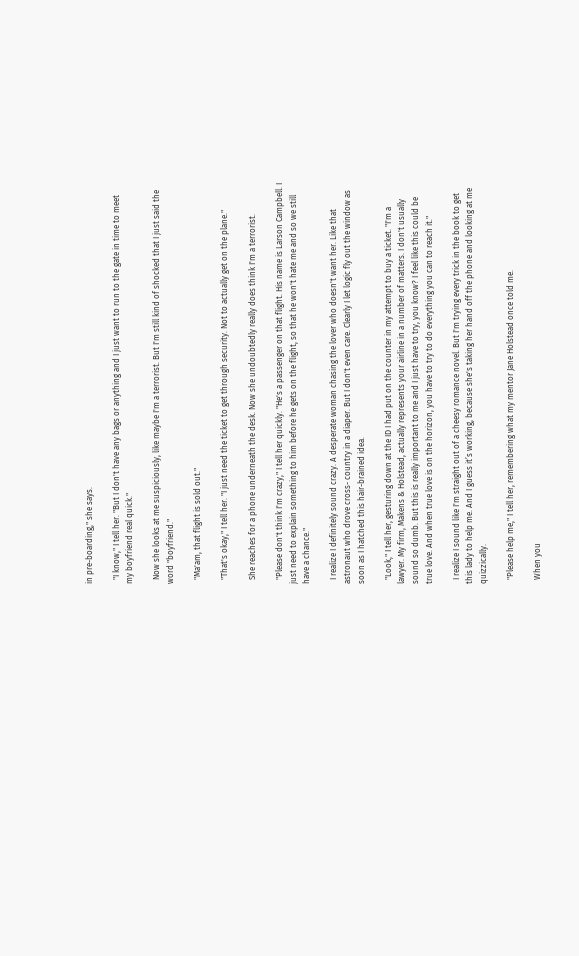in pre-boarding," she says.

  "I know," I tell her. "But I don't have any bags or anything and I just want to run to the gate in time to meet my boyfriend real quick."

  Now she looks at me suspiciously, like maybe I'm a terrorist. But I'm still kind of shocked that I just said the word "boyfriend."

  "Ma'am, that flight is sold out."

  "That's okay," I tell her. "I just need the ticket to get through security. Not to actually get on the plane."

  She reaches for a phone underneath the desk. Now she undoubtedly really does think I'm a terrorist.

  "Please don't think I'm crazy," I tell her quickly. "He's a passenger on that flight. His name is Larson Campbell. I just need to explain something to him before he gets on the flight, so that he won't hate me and so we still have a chance."

  I realize I definitely sound crazy. A desperate woman chasing the lover who doesn't want her. Like that astronaut who drove cross- country in a diaper. But I don't even care. Clearly I let logic fly out the window as soon as I hatched this hair-brained idea.

  "Look," I tell her, gesturing down at the ID I had put on the counter in my attempt to buy a ticket. "I'm a lawyer. My firm, Makens & Holstead, actually represents your airline in a number of matters. I don't usually sound so dumb. But this is really important to me and I just have to try, you know? I feel like this could be true love. And when true love is on the horizon, you have to try to do everything you can to reach it."

  I realize I sound like I'm straight out of a cheesy romance novel. But I'm trying every trick in the book to get this lady to help me. And I guess it’s working, because she's taking her hand off the phone and looking at me quizzically.

  "Please help me," I tell her, remembering what my mentor Jane Holstead once told me.

  When you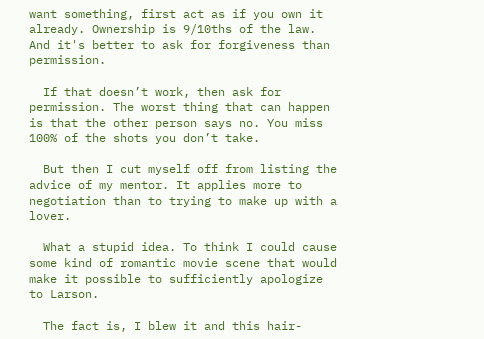want something, first act as if you own it already. Ownership is 9/10ths of the law. And it's better to ask for forgiveness than permission.

  If that doesn’t work, then ask for permission. The worst thing that can happen is that the other person says no. You miss 100% of the shots you don’t take.

  But then I cut myself off from listing the advice of my mentor. It applies more to negotiation than to trying to make up with a lover.

  What a stupid idea. To think I could cause some kind of romantic movie scene that would make it possible to sufficiently apologize to Larson.

  The fact is, I blew it and this hair-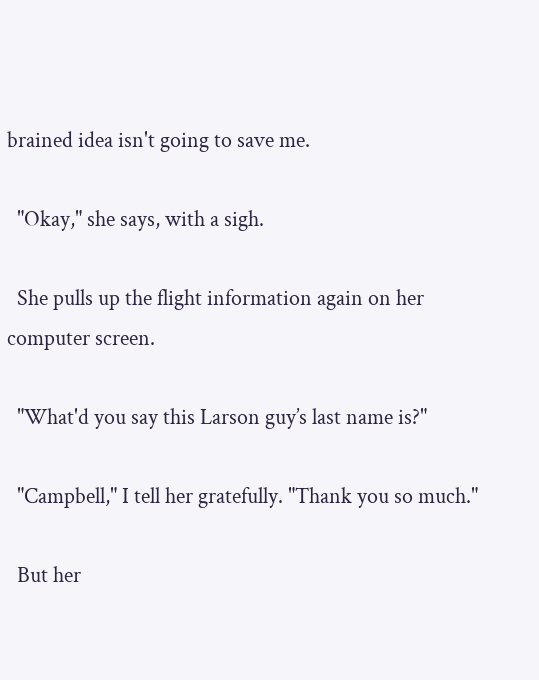brained idea isn't going to save me.

  "Okay," she says, with a sigh.

  She pulls up the flight information again on her computer screen.

  "What'd you say this Larson guy’s last name is?"

  "Campbell," I tell her gratefully. "Thank you so much."

  But her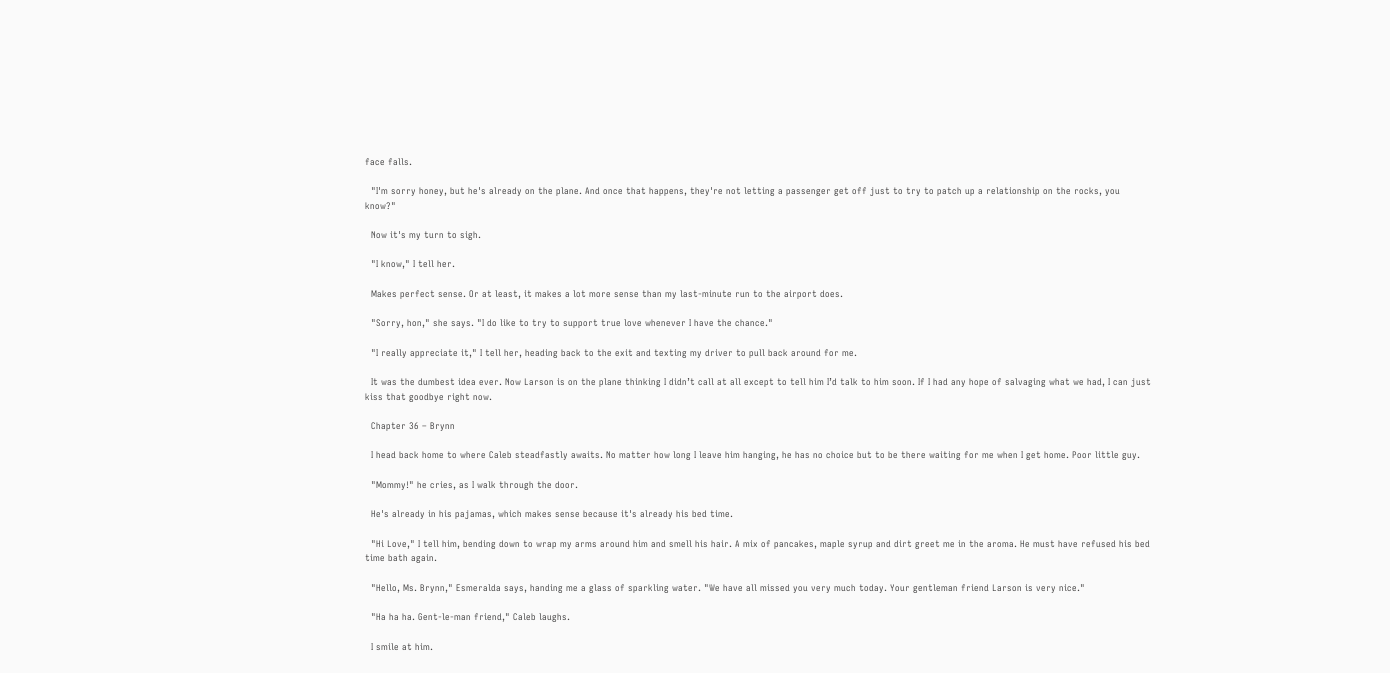face falls.

  "I'm sorry honey, but he's already on the plane. And once that happens, they're not letting a passenger get off just to try to patch up a relationship on the rocks, you know?"

  Now it's my turn to sigh.

  "I know," I tell her.

  Makes perfect sense. Or at least, it makes a lot more sense than my last-minute run to the airport does.

  "Sorry, hon," she says. "I do like to try to support true love whenever I have the chance."

  "I really appreciate it," I tell her, heading back to the exit and texting my driver to pull back around for me.

  It was the dumbest idea ever. Now Larson is on the plane thinking I didn’t call at all except to tell him I’d talk to him soon. If I had any hope of salvaging what we had, I can just kiss that goodbye right now.

  Chapter 36 – Brynn

  I head back home to where Caleb steadfastly awaits. No matter how long I leave him hanging, he has no choice but to be there waiting for me when I get home. Poor little guy.

  "Mommy!" he cries, as I walk through the door.

  He's already in his pajamas, which makes sense because it's already his bed time.

  "Hi Love," I tell him, bending down to wrap my arms around him and smell his hair. A mix of pancakes, maple syrup and dirt greet me in the aroma. He must have refused his bed time bath again.

  "Hello, Ms. Brynn," Esmeralda says, handing me a glass of sparkling water. "We have all missed you very much today. Your gentleman friend Larson is very nice."

  "Ha ha ha. Gent-le-man friend," Caleb laughs.

  I smile at him.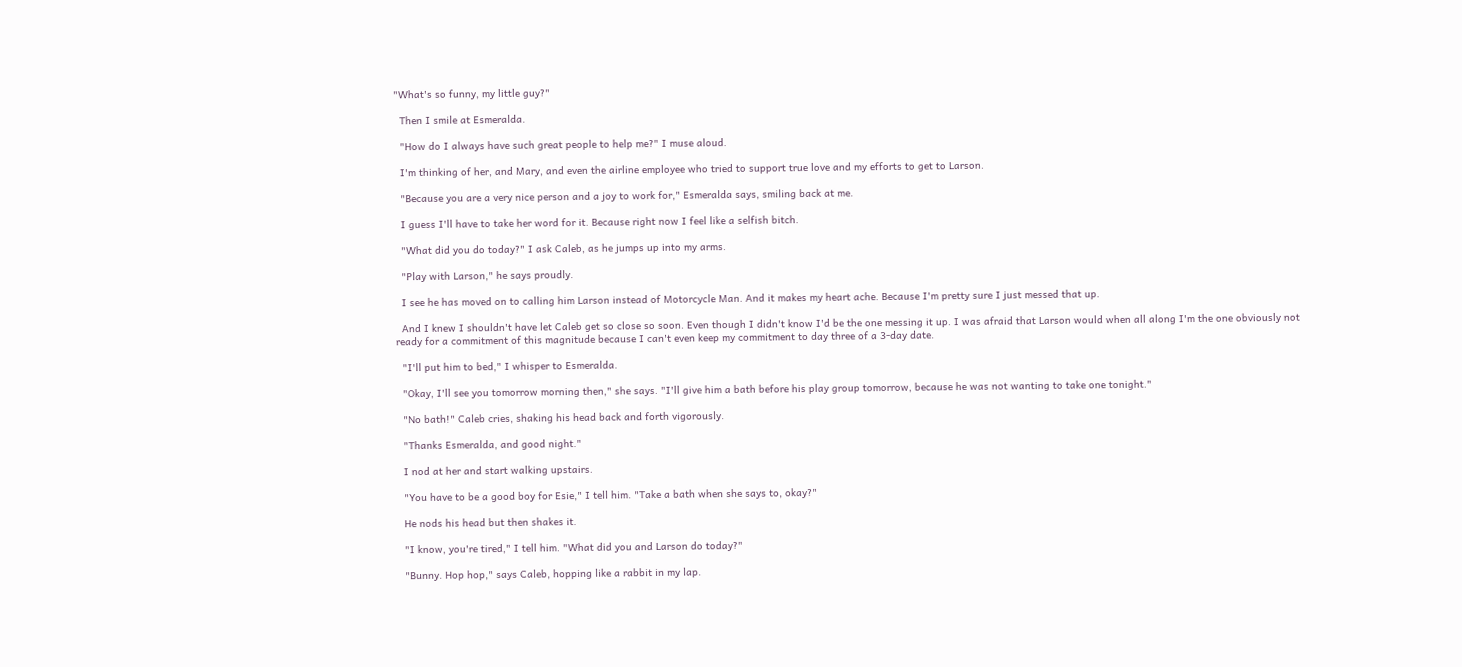"What's so funny, my little guy?"

  Then I smile at Esmeralda.

  "How do I always have such great people to help me?" I muse aloud.

  I'm thinking of her, and Mary, and even the airline employee who tried to support true love and my efforts to get to Larson.

  "Because you are a very nice person and a joy to work for," Esmeralda says, smiling back at me.

  I guess I'll have to take her word for it. Because right now I feel like a selfish bitch.

  "What did you do today?" I ask Caleb, as he jumps up into my arms.

  "Play with Larson," he says proudly.

  I see he has moved on to calling him Larson instead of Motorcycle Man. And it makes my heart ache. Because I'm pretty sure I just messed that up.

  And I knew I shouldn't have let Caleb get so close so soon. Even though I didn't know I'd be the one messing it up. I was afraid that Larson would when all along I'm the one obviously not ready for a commitment of this magnitude because I can't even keep my commitment to day three of a 3-day date.

  "I'll put him to bed," I whisper to Esmeralda.

  "Okay, I'll see you tomorrow morning then," she says. "I'll give him a bath before his play group tomorrow, because he was not wanting to take one tonight."

  "No bath!" Caleb cries, shaking his head back and forth vigorously.

  "Thanks Esmeralda, and good night."

  I nod at her and start walking upstairs.

  "You have to be a good boy for Esie," I tell him. "Take a bath when she says to, okay?"

  He nods his head but then shakes it.

  "I know, you're tired," I tell him. "What did you and Larson do today?"

  "Bunny. Hop hop," says Caleb, hopping like a rabbit in my lap.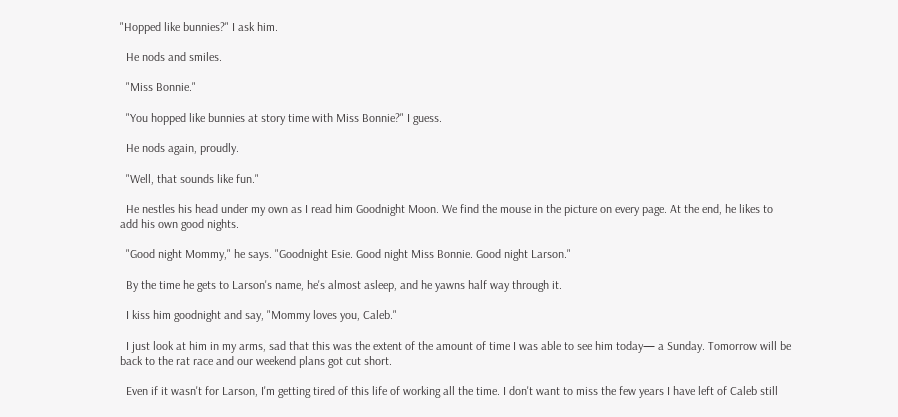"Hopped like bunnies?" I ask him.

  He nods and smiles.

  "Miss Bonnie."

  "You hopped like bunnies at story time with Miss Bonnie?" I guess.

  He nods again, proudly.

  "Well, that sounds like fun."

  He nestles his head under my own as I read him Goodnight Moon. We find the mouse in the picture on every page. At the end, he likes to add his own good nights.

  "Good night Mommy," he says. "Goodnight Esie. Good night Miss Bonnie. Good night Larson."

  By the time he gets to Larson's name, he's almost asleep, and he yawns half way through it.

  I kiss him goodnight and say, "Mommy loves you, Caleb."

  I just look at him in my arms, sad that this was the extent of the amount of time I was able to see him today— a Sunday. Tomorrow will be back to the rat race and our weekend plans got cut short.

  Even if it wasn't for Larson, I'm getting tired of this life of working all the time. I don't want to miss the few years I have left of Caleb still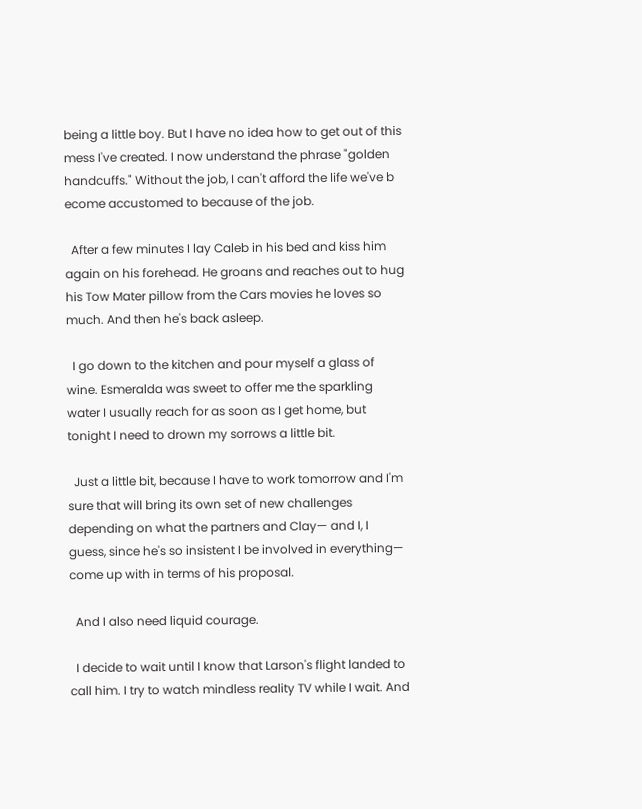being a little boy. But I have no idea how to get out of this mess I've created. I now understand the phrase "golden handcuffs." Without the job, I can't afford the life we've b
ecome accustomed to because of the job.

  After a few minutes I lay Caleb in his bed and kiss him again on his forehead. He groans and reaches out to hug his Tow Mater pillow from the Cars movies he loves so much. And then he's back asleep.

  I go down to the kitchen and pour myself a glass of wine. Esmeralda was sweet to offer me the sparkling water I usually reach for as soon as I get home, but tonight I need to drown my sorrows a little bit.

  Just a little bit, because I have to work tomorrow and I'm sure that will bring its own set of new challenges depending on what the partners and Clay— and I, I guess, since he's so insistent I be involved in everything— come up with in terms of his proposal.

  And I also need liquid courage.

  I decide to wait until I know that Larson's flight landed to call him. I try to watch mindless reality TV while I wait. And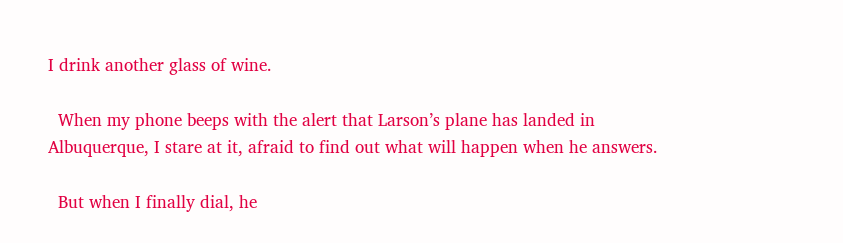I drink another glass of wine.

  When my phone beeps with the alert that Larson’s plane has landed in Albuquerque, I stare at it, afraid to find out what will happen when he answers.

  But when I finally dial, he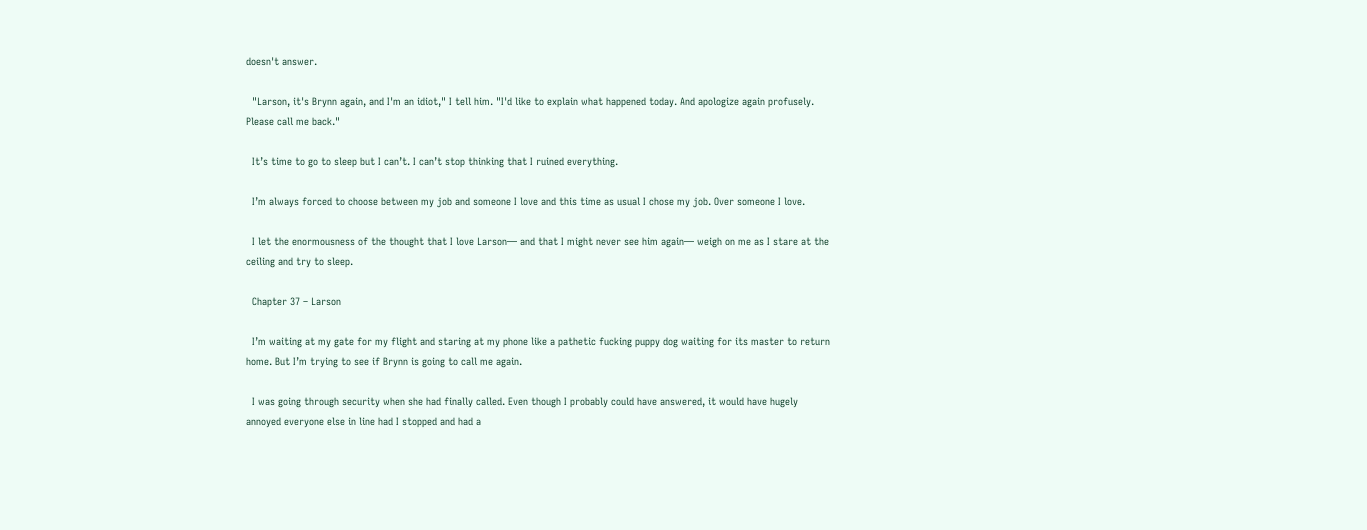doesn't answer.

  "Larson, it's Brynn again, and I'm an idiot," I tell him. "I'd like to explain what happened today. And apologize again profusely. Please call me back."

  It’s time to go to sleep but I can’t. I can’t stop thinking that I ruined everything.

  I’m always forced to choose between my job and someone I love and this time as usual I chose my job. Over someone I love.

  I let the enormousness of the thought that I love Larson— and that I might never see him again— weigh on me as I stare at the ceiling and try to sleep.

  Chapter 37 – Larson

  I’m waiting at my gate for my flight and staring at my phone like a pathetic fucking puppy dog waiting for its master to return home. But I’m trying to see if Brynn is going to call me again.

  I was going through security when she had finally called. Even though I probably could have answered, it would have hugely annoyed everyone else in line had I stopped and had a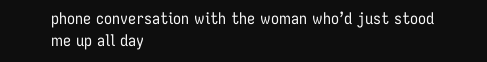phone conversation with the woman who’d just stood me up all day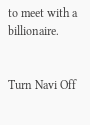to meet with a billionaire.


Turn Navi Off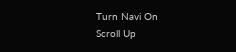Turn Navi On
Scroll Up